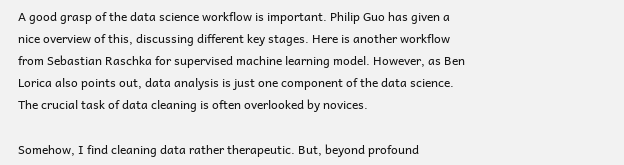A good grasp of the data science workflow is important. Philip Guo has given a nice overview of this, discussing different key stages. Here is another workflow from Sebastian Raschka for supervised machine learning model. However, as Ben Lorica also points out, data analysis is just one component of the data science. The crucial task of data cleaning is often overlooked by novices.

Somehow, I find cleaning data rather therapeutic. But, beyond profound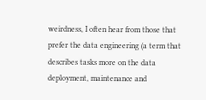weirdness, I often hear from those that prefer the data engineering (a term that describes tasks more on the data deployment, maintenance and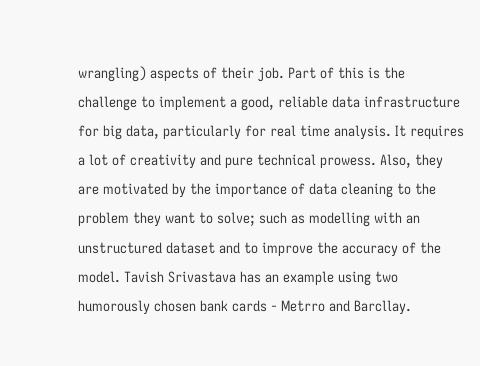wrangling) aspects of their job. Part of this is the challenge to implement a good, reliable data infrastructure for big data, particularly for real time analysis. It requires a lot of creativity and pure technical prowess. Also, they are motivated by the importance of data cleaning to the problem they want to solve; such as modelling with an unstructured dataset and to improve the accuracy of the model. Tavish Srivastava has an example using two humorously chosen bank cards - Metrro and Barcllay.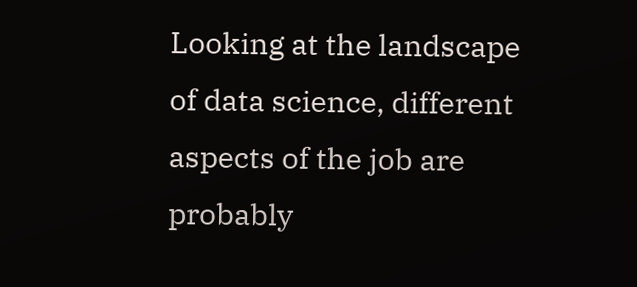Looking at the landscape of data science, different aspects of the job are probably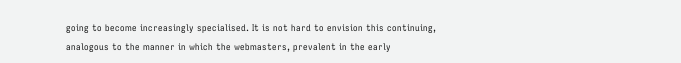going to become increasingly specialised. It is not hard to envision this continuing, analogous to the manner in which the webmasters, prevalent in the early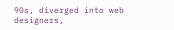90s, diverged into web designers,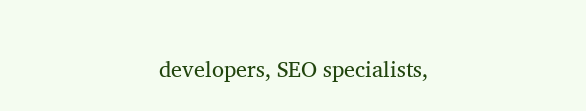developers, SEO specialists,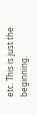etc. This is just the beginning.